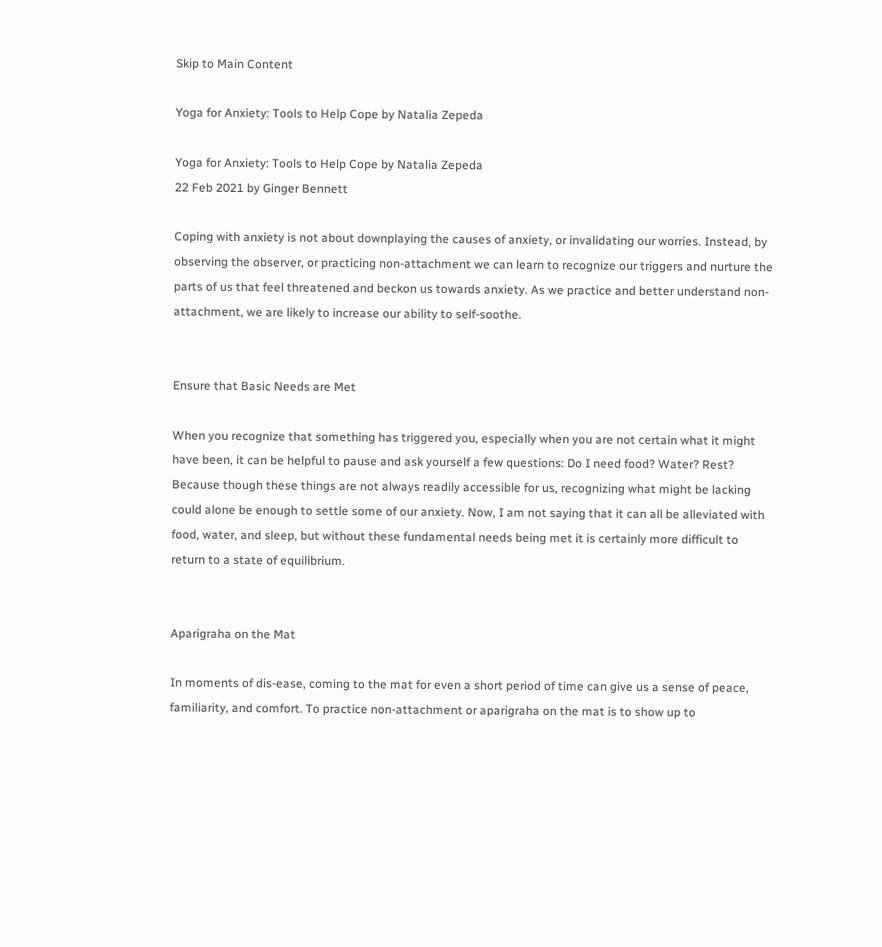Skip to Main Content

Yoga for Anxiety: Tools to Help Cope by Natalia Zepeda

Yoga for Anxiety: Tools to Help Cope by Natalia Zepeda
22 Feb 2021 by Ginger Bennett

Coping with anxiety is not about downplaying the causes of anxiety, or invalidating our worries. Instead, by observing the observer, or practicing non-attachment we can learn to recognize our triggers and nurture the parts of us that feel threatened and beckon us towards anxiety. As we practice and better understand non-attachment, we are likely to increase our ability to self-soothe.


Ensure that Basic Needs are Met

When you recognize that something has triggered you, especially when you are not certain what it might have been, it can be helpful to pause and ask yourself a few questions: Do I need food? Water? Rest? Because though these things are not always readily accessible for us, recognizing what might be lacking could alone be enough to settle some of our anxiety. Now, I am not saying that it can all be alleviated with food, water, and sleep, but without these fundamental needs being met it is certainly more difficult to return to a state of equilibrium.


Aparigraha on the Mat

In moments of dis-ease, coming to the mat for even a short period of time can give us a sense of peace, familiarity, and comfort. To practice non-attachment or aparigraha on the mat is to show up to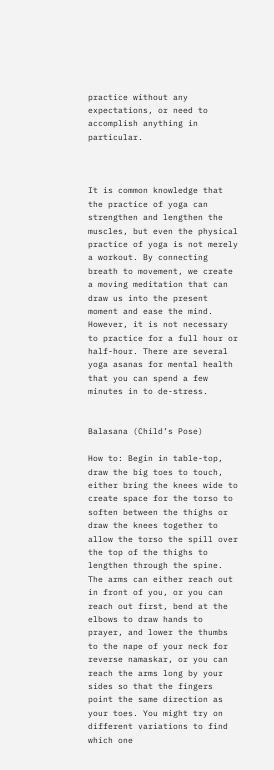practice without any expectations, or need to accomplish anything in particular.



It is common knowledge that the practice of yoga can strengthen and lengthen the muscles, but even the physical practice of yoga is not merely a workout. By connecting breath to movement, we create a moving meditation that can draw us into the present moment and ease the mind. However, it is not necessary to practice for a full hour or half-hour. There are several yoga asanas for mental health that you can spend a few minutes in to de-stress.


Balasana (Child’s Pose)

How to: Begin in table-top, draw the big toes to touch, either bring the knees wide to create space for the torso to soften between the thighs or draw the knees together to allow the torso the spill over the top of the thighs to lengthen through the spine. The arms can either reach out in front of you, or you can reach out first, bend at the elbows to draw hands to prayer, and lower the thumbs to the nape of your neck for reverse namaskar, or you can reach the arms long by your sides so that the fingers point the same direction as your toes. You might try on different variations to find which one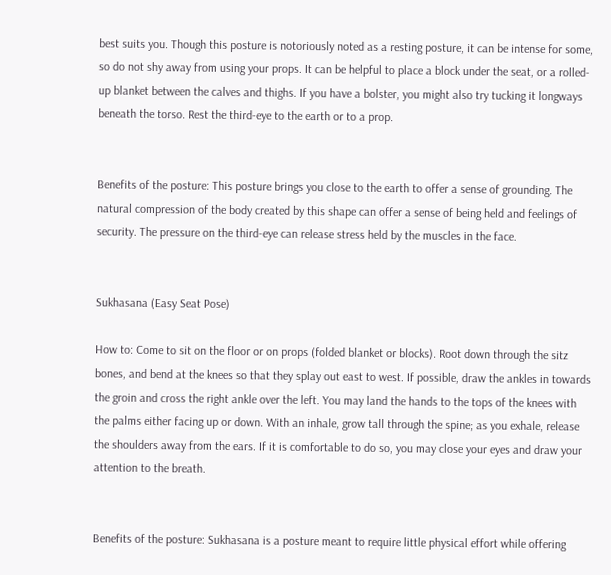best suits you. Though this posture is notoriously noted as a resting posture, it can be intense for some, so do not shy away from using your props. It can be helpful to place a block under the seat, or a rolled-up blanket between the calves and thighs. If you have a bolster, you might also try tucking it longways beneath the torso. Rest the third-eye to the earth or to a prop.


Benefits of the posture: This posture brings you close to the earth to offer a sense of grounding. The natural compression of the body created by this shape can offer a sense of being held and feelings of security. The pressure on the third-eye can release stress held by the muscles in the face.


Sukhasana (Easy Seat Pose)

How to: Come to sit on the floor or on props (folded blanket or blocks). Root down through the sitz bones, and bend at the knees so that they splay out east to west. If possible, draw the ankles in towards the groin and cross the right ankle over the left. You may land the hands to the tops of the knees with the palms either facing up or down. With an inhale, grow tall through the spine; as you exhale, release the shoulders away from the ears. If it is comfortable to do so, you may close your eyes and draw your attention to the breath.


Benefits of the posture: Sukhasana is a posture meant to require little physical effort while offering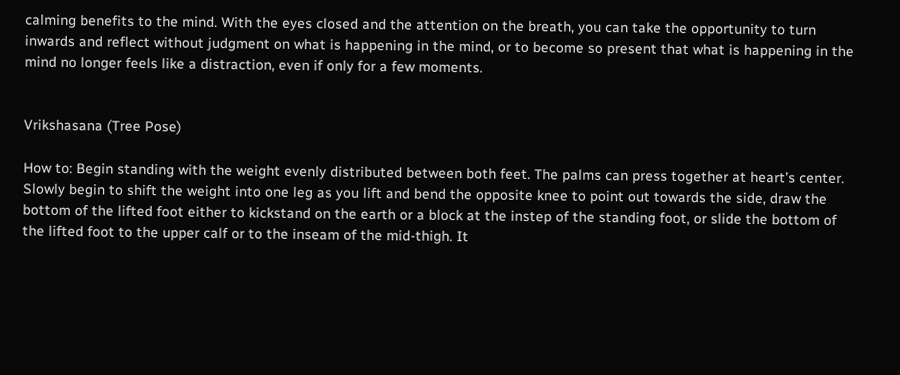calming benefits to the mind. With the eyes closed and the attention on the breath, you can take the opportunity to turn inwards and reflect without judgment on what is happening in the mind, or to become so present that what is happening in the mind no longer feels like a distraction, even if only for a few moments.


Vrikshasana (Tree Pose)

How to: Begin standing with the weight evenly distributed between both feet. The palms can press together at heart’s center. Slowly begin to shift the weight into one leg as you lift and bend the opposite knee to point out towards the side, draw the bottom of the lifted foot either to kickstand on the earth or a block at the instep of the standing foot, or slide the bottom of the lifted foot to the upper calf or to the inseam of the mid-thigh. It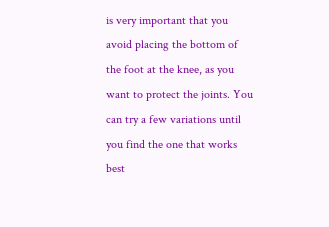is very important that you avoid placing the bottom of the foot at the knee, as you want to protect the joints. You can try a few variations until you find the one that works best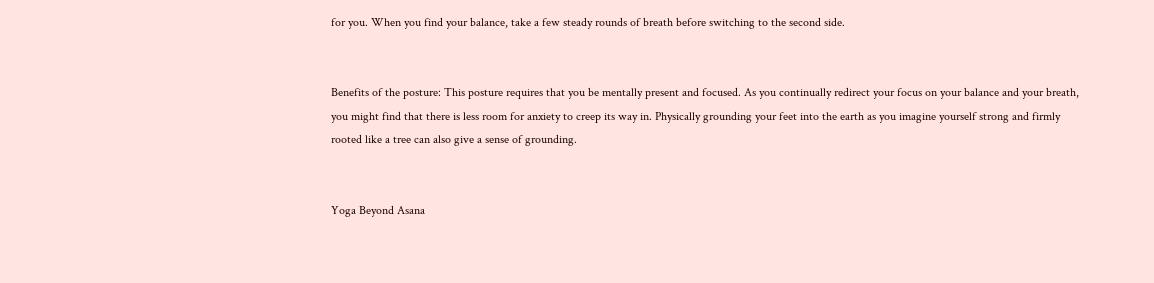for you. When you find your balance, take a few steady rounds of breath before switching to the second side.


Benefits of the posture: This posture requires that you be mentally present and focused. As you continually redirect your focus on your balance and your breath, you might find that there is less room for anxiety to creep its way in. Physically grounding your feet into the earth as you imagine yourself strong and firmly rooted like a tree can also give a sense of grounding.


Yoga Beyond Asana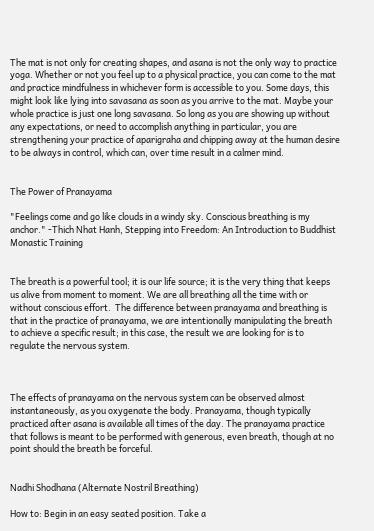The mat is not only for creating shapes, and asana is not the only way to practice yoga. Whether or not you feel up to a physical practice, you can come to the mat and practice mindfulness in whichever form is accessible to you. Some days, this might look like lying into savasana as soon as you arrive to the mat. Maybe your whole practice is just one long savasana. So long as you are showing up without any expectations, or need to accomplish anything in particular, you are strengthening your practice of aparigraha and chipping away at the human desire to be always in control, which can, over time result in a calmer mind.


The Power of Pranayama

"Feelings come and go like clouds in a windy sky. Conscious breathing is my anchor." -Thich Nhat Hanh, Stepping into Freedom: An Introduction to Buddhist Monastic Training


The breath is a powerful tool; it is our life source; it is the very thing that keeps us alive from moment to moment. We are all breathing all the time with or without conscious effort.  The difference between pranayama and breathing is that in the practice of pranayama, we are intentionally manipulating the breath to achieve a specific result; in this case, the result we are looking for is to regulate the nervous system.



The effects of pranayama on the nervous system can be observed almost instantaneously, as you oxygenate the body. Pranayama, though typically practiced after asana is available all times of the day. The pranayama practice that follows is meant to be performed with generous, even breath, though at no point should the breath be forceful.


Nadhi Shodhana (Alternate Nostril Breathing)

How to: Begin in an easy seated position. Take a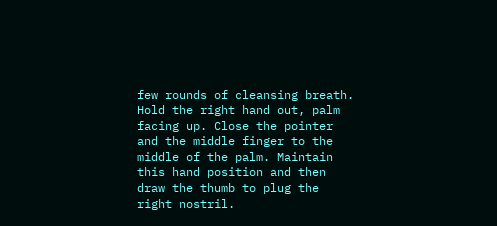few rounds of cleansing breath. Hold the right hand out, palm facing up. Close the pointer and the middle finger to the middle of the palm. Maintain this hand position and then draw the thumb to plug the right nostril.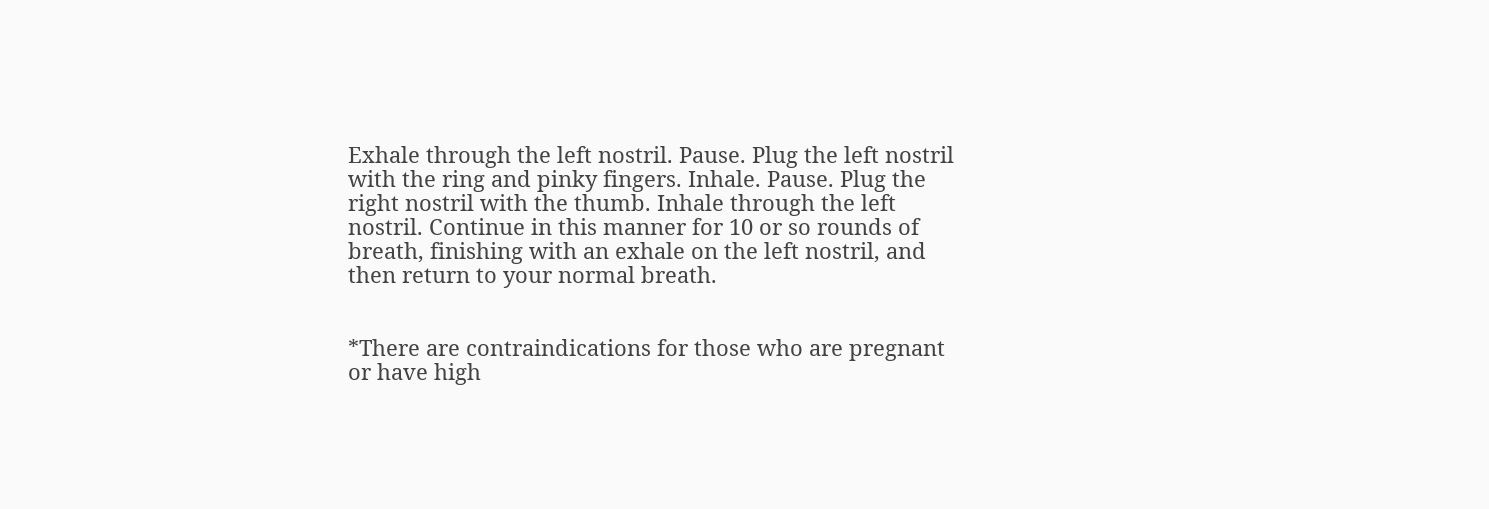Exhale through the left nostril. Pause. Plug the left nostril with the ring and pinky fingers. Inhale. Pause. Plug the right nostril with the thumb. Inhale through the left nostril. Continue in this manner for 10 or so rounds of breath, finishing with an exhale on the left nostril, and then return to your normal breath.


*There are contraindications for those who are pregnant or have high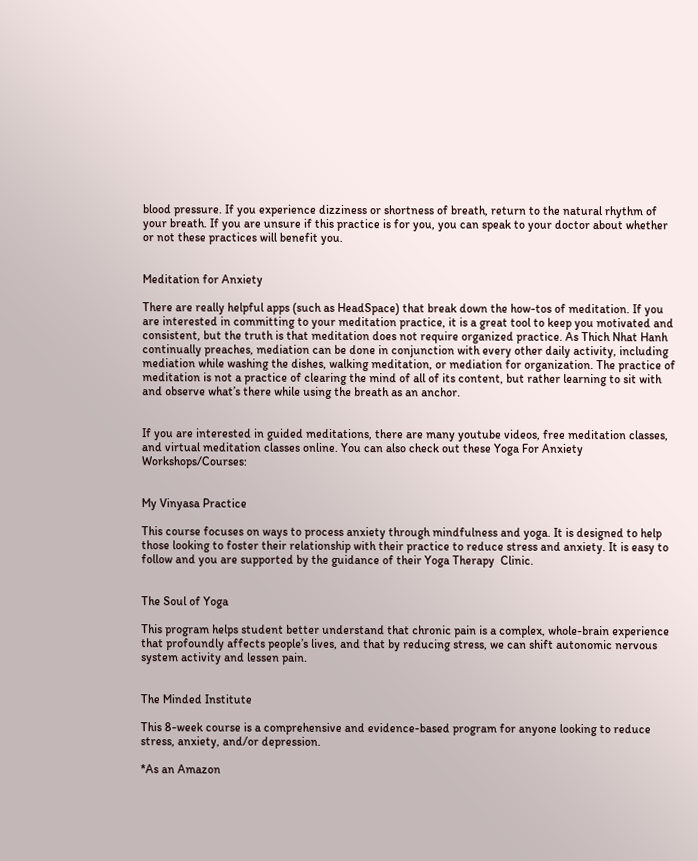blood pressure. If you experience dizziness or shortness of breath, return to the natural rhythm of your breath. If you are unsure if this practice is for you, you can speak to your doctor about whether or not these practices will benefit you.


Meditation for Anxiety

There are really helpful apps (such as HeadSpace) that break down the how-tos of meditation. If you are interested in committing to your meditation practice, it is a great tool to keep you motivated and consistent, but the truth is that meditation does not require organized practice. As Thich Nhat Hanh continually preaches, mediation can be done in conjunction with every other daily activity, including mediation while washing the dishes, walking meditation, or mediation for organization. The practice of meditation is not a practice of clearing the mind of all of its content, but rather learning to sit with and observe what’s there while using the breath as an anchor.


If you are interested in guided meditations, there are many youtube videos, free meditation classes, and virtual meditation classes online. You can also check out these Yoga For Anxiety Workshops/Courses:


My Vinyasa Practice

This course focuses on ways to process anxiety through mindfulness and yoga. It is designed to help those looking to foster their relationship with their practice to reduce stress and anxiety. It is easy to follow and you are supported by the guidance of their Yoga Therapy  Clinic.


The Soul of Yoga

This program helps student better understand that chronic pain is a complex, whole-brain experience that profoundly affects people’s lives, and that by reducing stress, we can shift autonomic nervous system activity and lessen pain.


The Minded Institute

This 8-week course is a comprehensive and evidence-based program for anyone looking to reduce stress, anxiety, and/or depression.

*As an Amazon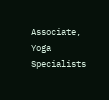Associate, Yoga Specialists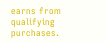earns from qualifying purchases.